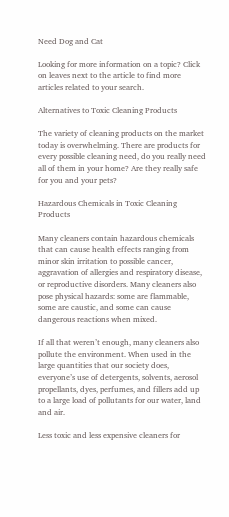Need Dog and Cat

Looking for more information on a topic? Click on leaves next to the article to find more articles related to your search.

Alternatives to Toxic Cleaning Products

The variety of cleaning products on the market today is overwhelming. There are products for every possible cleaning need, do you really need all of them in your home? Are they really safe for you and your pets?

Hazardous Chemicals in Toxic Cleaning Products

Many cleaners contain hazardous chemicals that can cause health effects ranging from minor skin irritation to possible cancer, aggravation of allergies and respiratory disease, or reproductive disorders. Many cleaners also pose physical hazards: some are flammable, some are caustic, and some can cause dangerous reactions when mixed.

If all that weren’t enough, many cleaners also pollute the environment. When used in the large quantities that our society does, everyone’s use of detergents, solvents, aerosol propellants, dyes, perfumes, and fillers add up to a large load of pollutants for our water, land and air.

Less toxic and less expensive cleaners for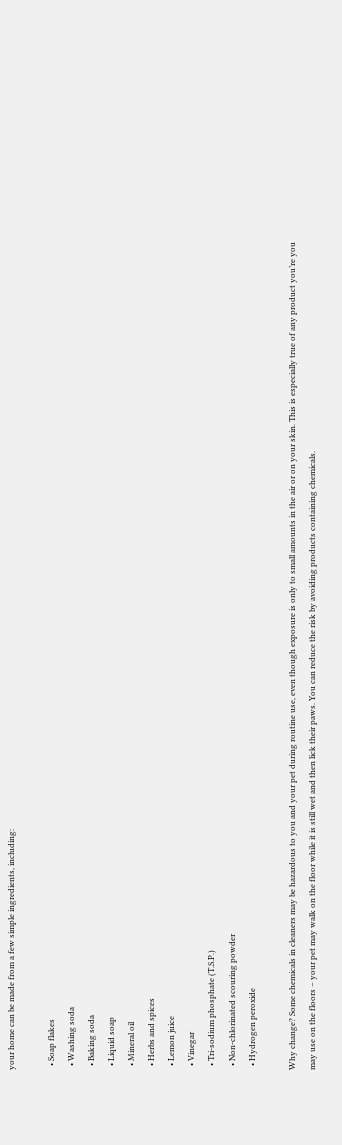your home can be made from a few simple ingredients, including:

  • Soap flakes
  • Washing soda
  • Baking soda
  • Liquid soap
  • Mineral oil
  • Herbs and spices
  • Lemon juice
  • Vinegar
  • Tri-sodium phosphate (T.S.P.)
  • Non-chlorinated scouring powder
  • Hydrogen peroxide

Why change? Some chemicals in cleaners may be hazardous to you and your pet during routine use, even though exposure is only to small amounts in the air or on your skin. This is especially true of any product you’re you may use on the floors – your pet may walk on the floor while it is still wet and then lick their paws. You can reduce the risk by avoiding products containing chemicals.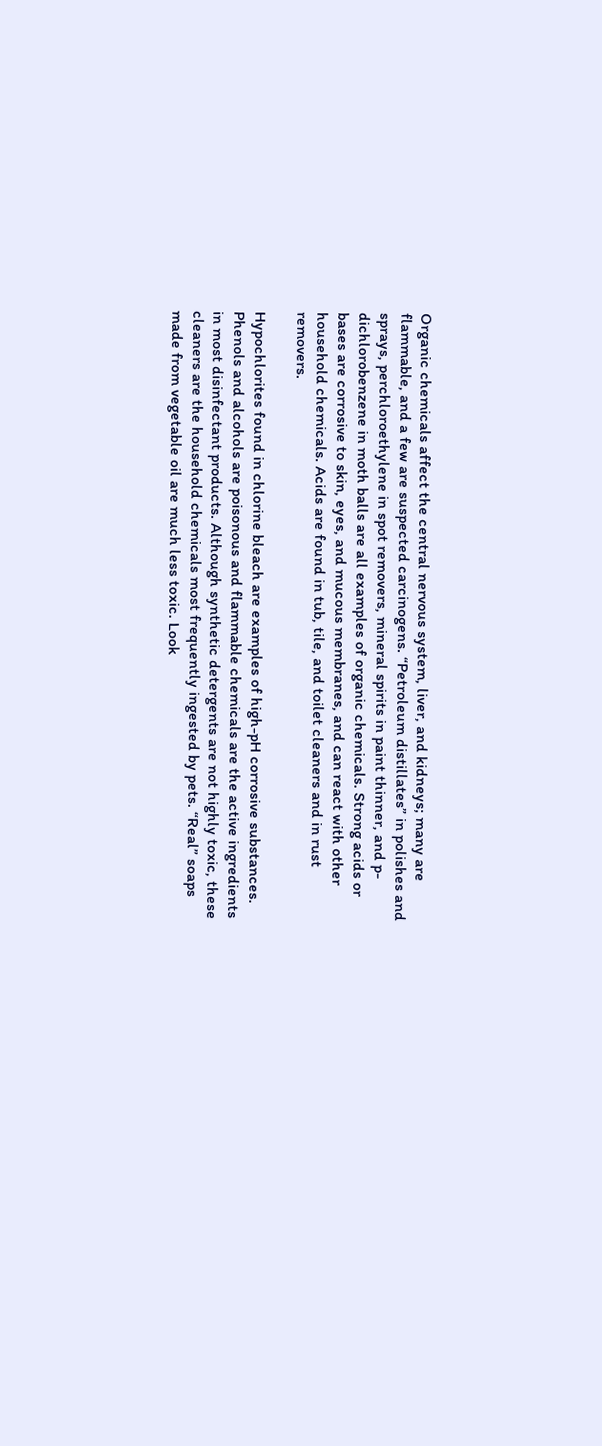Organic chemicals affect the central nervous system, liver, and kidneys; many are flammable, and a few are suspected carcinogens. “Petroleum distillates” in polishes and sprays, perchloroethylene in spot removers, mineral spirits in paint thinner, and p-dichlorobenzene in moth balls are all examples of organic chemicals. Strong acids or bases are corrosive to skin, eyes, and mucous membranes, and can react with other household chemicals. Acids are found in tub, tile, and toilet cleaners and in rust removers.

Hypochlorites found in chlorine bleach are examples of high-pH corrosive substances. Phenols and alcohols are poisonous and flammable chemicals are the active ingredients in most disinfectant products. Although synthetic detergents are not highly toxic, these cleaners are the household chemicals most frequently ingested by pets. “Real” soaps made from vegetable oil are much less toxic. Look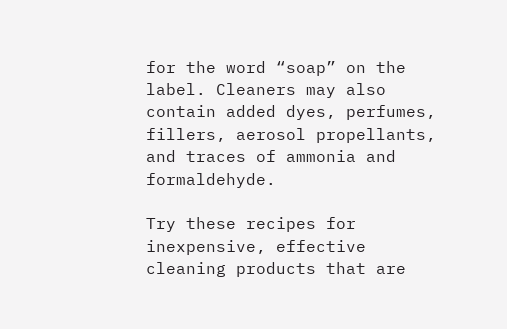for the word “soap” on the label. Cleaners may also contain added dyes, perfumes, fillers, aerosol propellants, and traces of ammonia and formaldehyde.

Try these recipes for inexpensive, effective cleaning products that are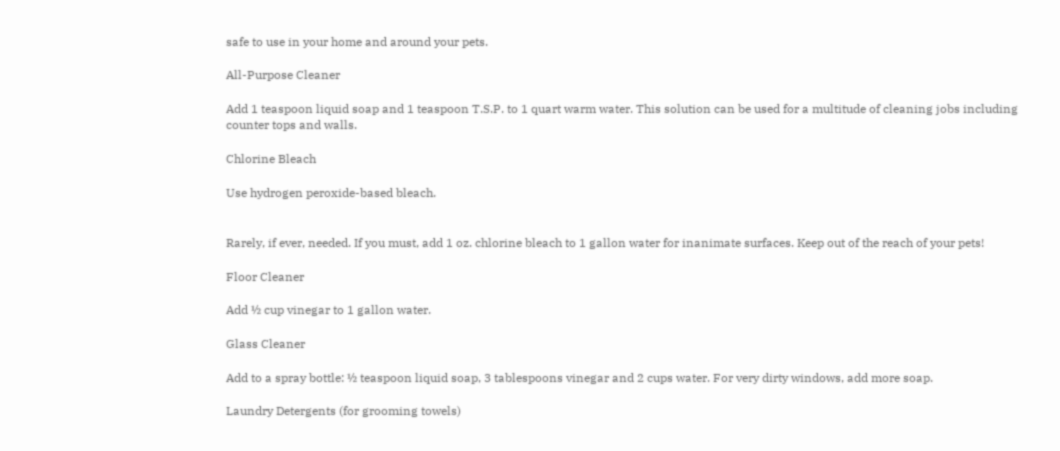safe to use in your home and around your pets.

All-Purpose Cleaner

Add 1 teaspoon liquid soap and 1 teaspoon T.S.P. to 1 quart warm water. This solution can be used for a multitude of cleaning jobs including counter tops and walls.

Chlorine Bleach

Use hydrogen peroxide-based bleach.


Rarely, if ever, needed. If you must, add 1 oz. chlorine bleach to 1 gallon water for inanimate surfaces. Keep out of the reach of your pets!

Floor Cleaner

Add ½ cup vinegar to 1 gallon water.

Glass Cleaner

Add to a spray bottle: ½ teaspoon liquid soap, 3 tablespoons vinegar and 2 cups water. For very dirty windows, add more soap.

Laundry Detergents (for grooming towels)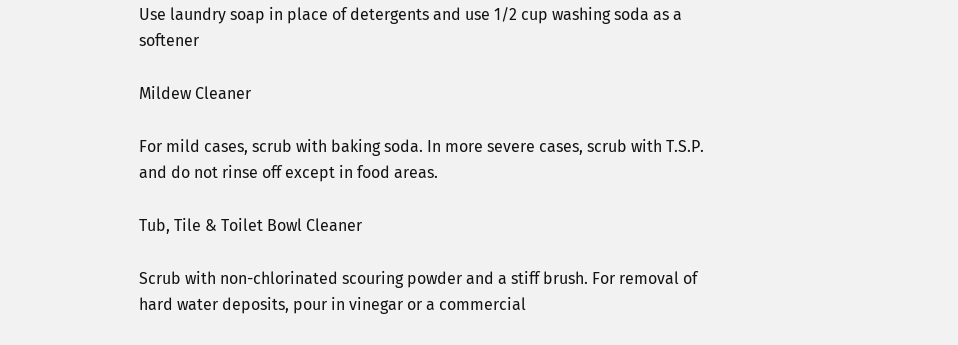Use laundry soap in place of detergents and use 1/2 cup washing soda as a softener

Mildew Cleaner

For mild cases, scrub with baking soda. In more severe cases, scrub with T.S.P. and do not rinse off except in food areas.

Tub, Tile & Toilet Bowl Cleaner

Scrub with non-chlorinated scouring powder and a stiff brush. For removal of hard water deposits, pour in vinegar or a commercial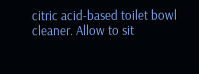citric acid-based toilet bowl cleaner. Allow to sit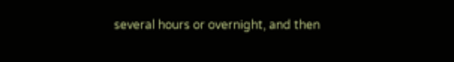several hours or overnight, and then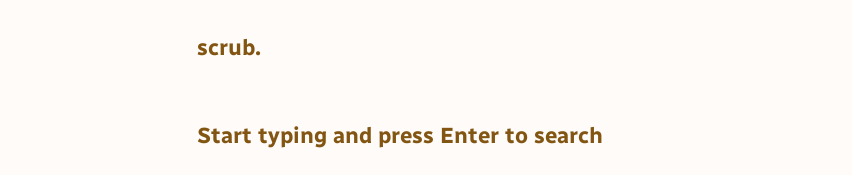scrub.

Start typing and press Enter to search